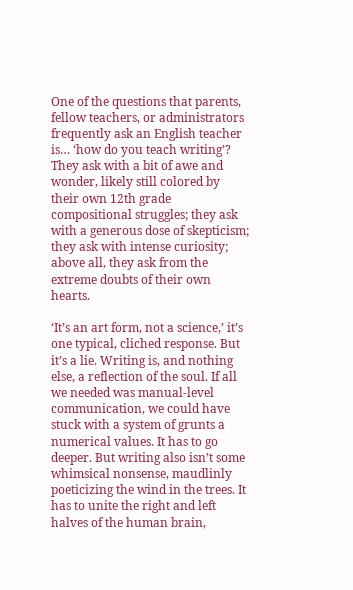One of the questions that parents, fellow teachers, or administrators frequently ask an English teacher is… ‘how do you teach writing’? They ask with a bit of awe and wonder, likely still colored by their own 12th grade compositional struggles; they ask with a generous dose of skepticism; they ask with intense curiosity; above all, they ask from the extreme doubts of their own hearts.

‘It’s an art form, not a science,’ it’s one typical, cliched response. But it’s a lie. Writing is, and nothing else, a reflection of the soul. If all we needed was manual-level communication, we could have stuck with a system of grunts a numerical values. It has to go deeper. But writing also isn’t some whimsical nonsense, maudlinly poeticizing the wind in the trees. It has to unite the right and left halves of the human brain,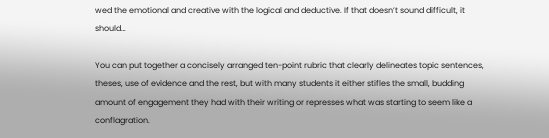wed the emotional and creative with the logical and deductive. If that doesn’t sound difficult, it should…

You can put together a concisely arranged ten-point rubric that clearly delineates topic sentences, theses, use of evidence and the rest, but with many students it either stifles the small, budding amount of engagement they had with their writing or represses what was starting to seem like a conflagration.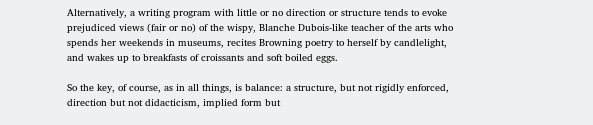Alternatively, a writing program with little or no direction or structure tends to evoke prejudiced views (fair or no) of the wispy, Blanche Dubois-like teacher of the arts who spends her weekends in museums, recites Browning poetry to herself by candlelight, and wakes up to breakfasts of croissants and soft boiled eggs.

So the key, of course, as in all things, is balance: a structure, but not rigidly enforced, direction but not didacticism, implied form but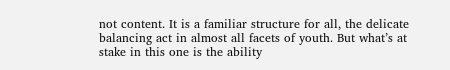not content. It is a familiar structure for all, the delicate balancing act in almost all facets of youth. But what’s at stake in this one is the ability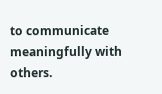to communicate meaningfully with others.